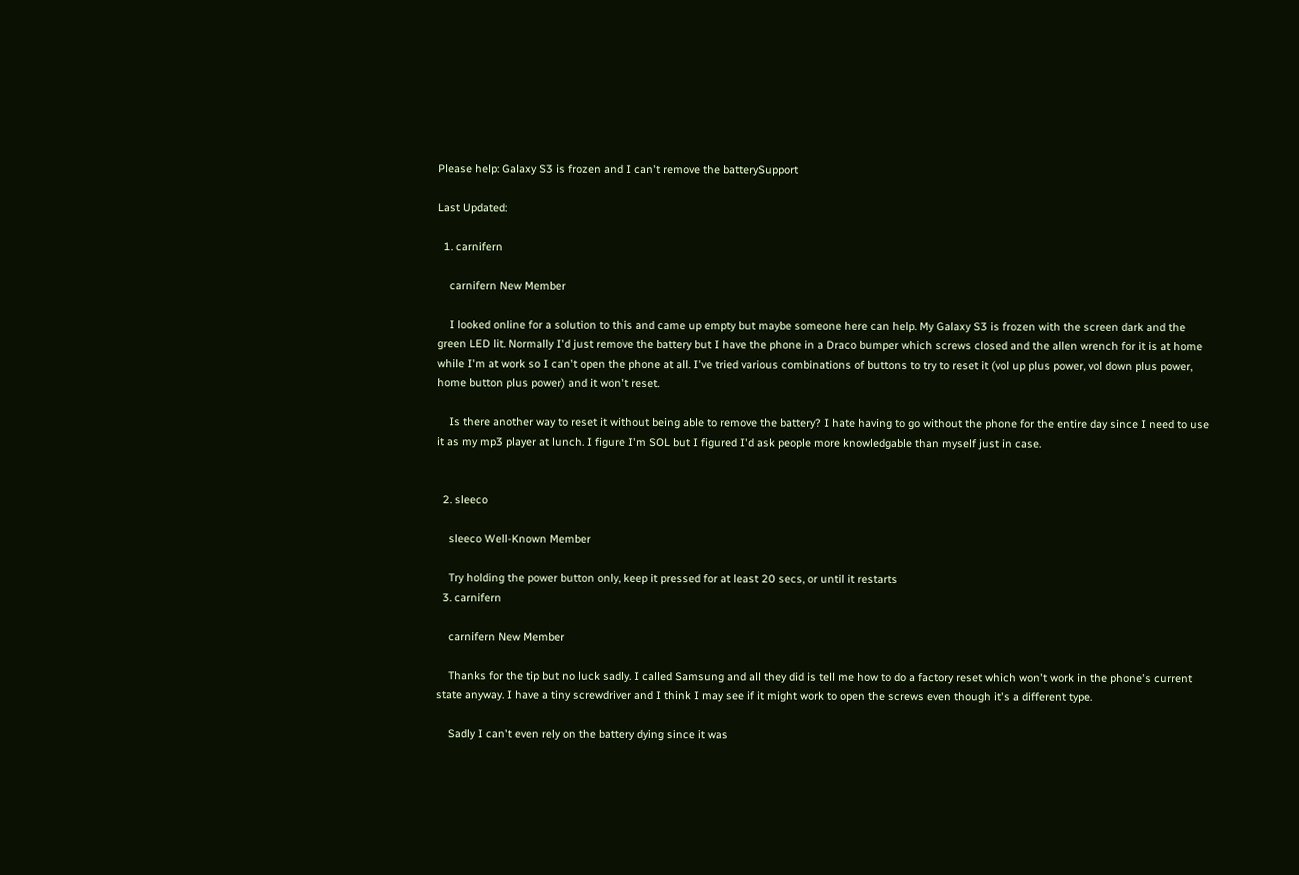Please help: Galaxy S3 is frozen and I can't remove the batterySupport

Last Updated:

  1. carnifern

    carnifern New Member

    I looked online for a solution to this and came up empty but maybe someone here can help. My Galaxy S3 is frozen with the screen dark and the green LED lit. Normally I'd just remove the battery but I have the phone in a Draco bumper which screws closed and the allen wrench for it is at home while I'm at work so I can't open the phone at all. I've tried various combinations of buttons to try to reset it (vol up plus power, vol down plus power, home button plus power) and it won't reset.

    Is there another way to reset it without being able to remove the battery? I hate having to go without the phone for the entire day since I need to use it as my mp3 player at lunch. I figure I'm SOL but I figured I'd ask people more knowledgable than myself just in case.


  2. sleeco

    sleeco Well-Known Member

    Try holding the power button only, keep it pressed for at least 20 secs, or until it restarts
  3. carnifern

    carnifern New Member

    Thanks for the tip but no luck sadly. I called Samsung and all they did is tell me how to do a factory reset which won't work in the phone's current state anyway. I have a tiny screwdriver and I think I may see if it might work to open the screws even though it's a different type.

    Sadly I can't even rely on the battery dying since it was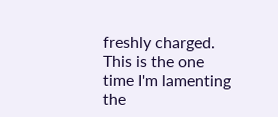freshly charged. This is the one time I'm lamenting the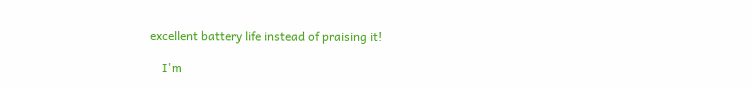excellent battery life instead of praising it!

    I'm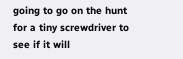going to go on the hunt for a tiny screwdriver to see if it will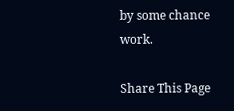by some chance work.

Share This Page